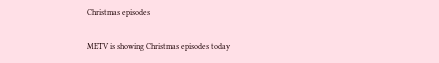Christmas episodes

METV is showing Christmas episodes today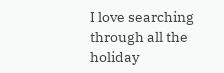I love searching through all the holiday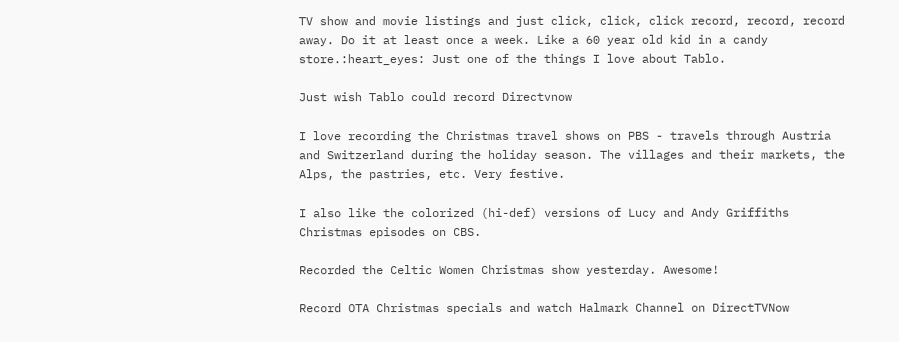TV show and movie listings and just click, click, click record, record, record away. Do it at least once a week. Like a 60 year old kid in a candy store.:heart_eyes: Just one of the things I love about Tablo.

Just wish Tablo could record Directvnow

I love recording the Christmas travel shows on PBS - travels through Austria and Switzerland during the holiday season. The villages and their markets, the Alps, the pastries, etc. Very festive.

I also like the colorized (hi-def) versions of Lucy and Andy Griffiths Christmas episodes on CBS.

Recorded the Celtic Women Christmas show yesterday. Awesome!

Record OTA Christmas specials and watch Halmark Channel on DirectTVNow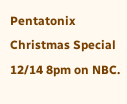Pentatonix Christmas Special 12/14 8pm on NBC.